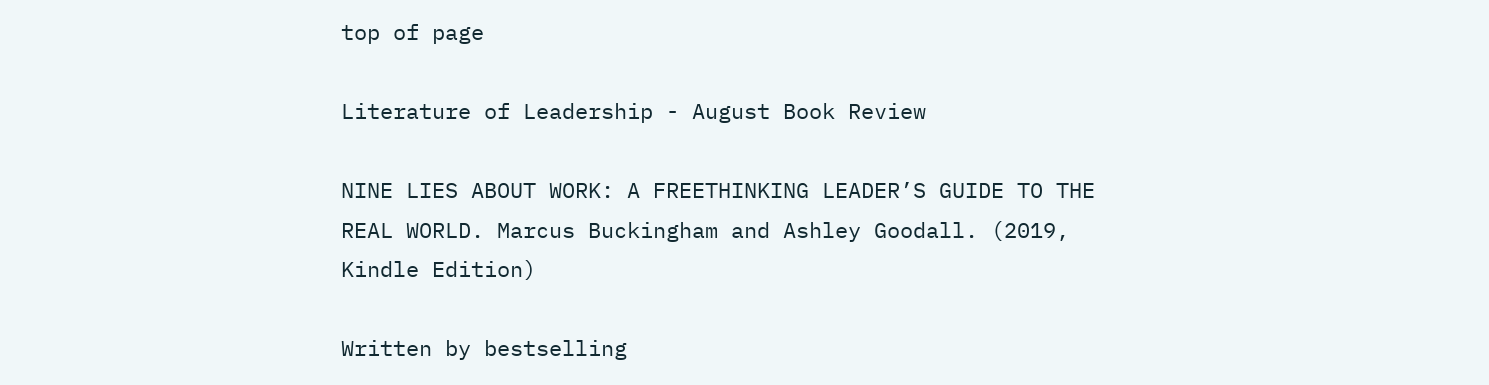top of page

Literature of Leadership - August Book Review

NINE LIES ABOUT WORK: A FREETHINKING LEADER’S GUIDE TO THE REAL WORLD. Marcus Buckingham and Ashley Goodall. (2019, Kindle Edition)

Written by bestselling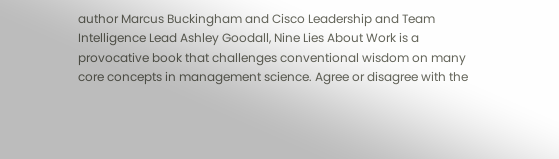author Marcus Buckingham and Cisco Leadership and Team Intelligence Lead Ashley Goodall, Nine Lies About Work is a provocative book that challenges conventional wisdom on many core concepts in management science. Agree or disagree with the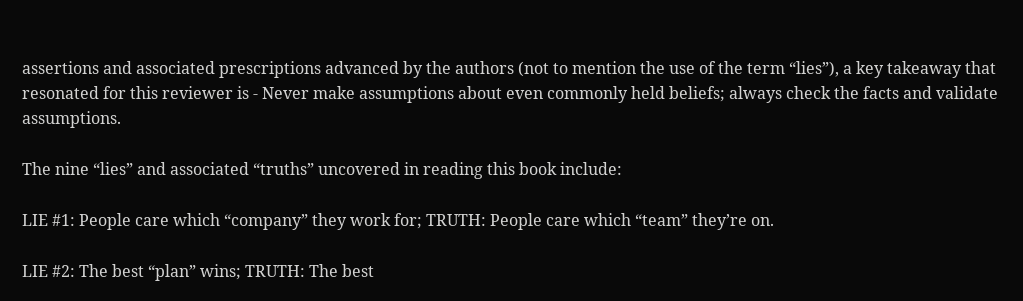assertions and associated prescriptions advanced by the authors (not to mention the use of the term “lies”), a key takeaway that resonated for this reviewer is - Never make assumptions about even commonly held beliefs; always check the facts and validate assumptions.

The nine “lies” and associated “truths” uncovered in reading this book include:

LIE #1: People care which “company” they work for; TRUTH: People care which “team” they’re on.

LIE #2: The best “plan” wins; TRUTH: The best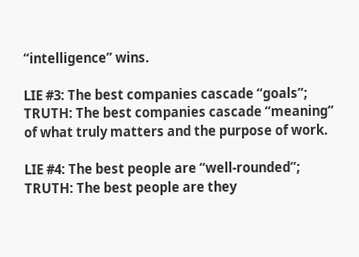“intelligence” wins.

LIE #3: The best companies cascade “goals”; TRUTH: The best companies cascade “meaning” of what truly matters and the purpose of work.

LIE #4: The best people are “well-rounded”; TRUTH: The best people are they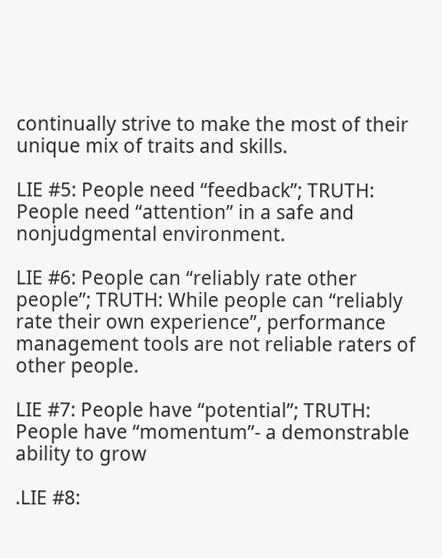continually strive to make the most of their unique mix of traits and skills.

LIE #5: People need “feedback”; TRUTH: People need “attention” in a safe and nonjudgmental environment.

LIE #6: People can “reliably rate other people”; TRUTH: While people can “reliably rate their own experience”, performance management tools are not reliable raters of other people.

LIE #7: People have “potential”; TRUTH: People have “momentum”- a demonstrable ability to grow

.LIE #8: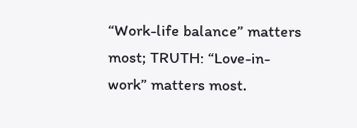“Work-life balance” matters most; TRUTH: “Love-in-work” matters most.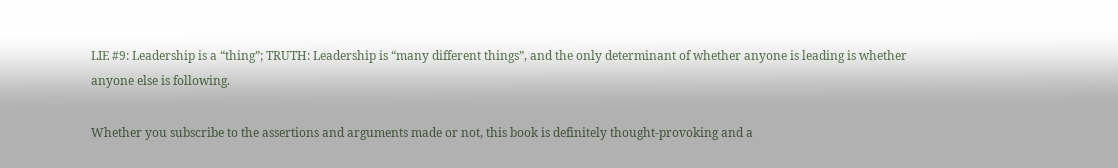LIE #9: Leadership is a “thing”; TRUTH: Leadership is “many different things”, and the only determinant of whether anyone is leading is whether anyone else is following.

Whether you subscribe to the assertions and arguments made or not, this book is definitely thought-provoking and a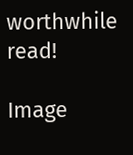worthwhile read!

Image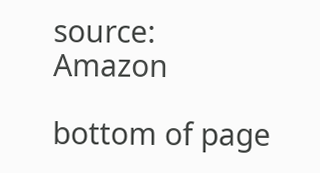source: Amazon

bottom of page